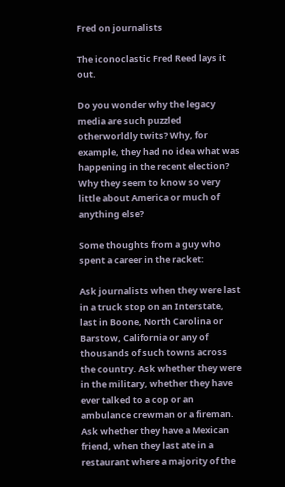Fred on journalists

The iconoclastic Fred Reed lays it out.

Do you wonder why the legacy media are such puzzled otherworldly twits? Why, for example, they had no idea what was happening in the recent election? Why they seem to know so very little about America or much of anything else?

Some thoughts from a guy who spent a career in the racket:

Ask journalists when they were last in a truck stop on an Interstate, last in Boone, North Carolina or Barstow, California or any of thousands of such towns across the country. Ask whether they were in the military, whether they have ever talked to a cop or an ambulance crewman or a fireman. Ask whether they have a Mexican friend, when they last ate in a restaurant where a majority of the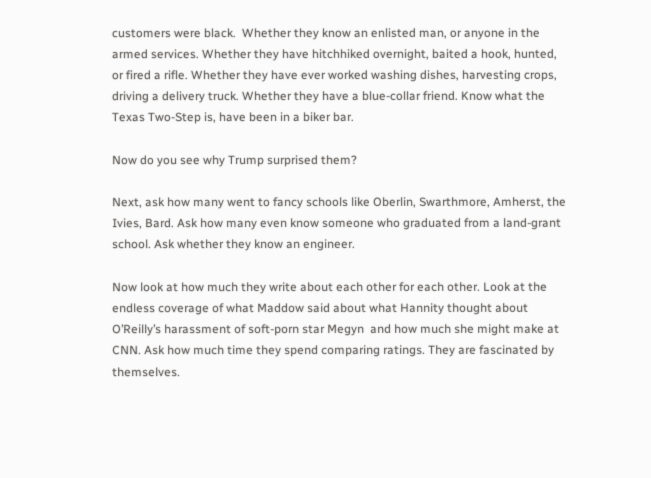customers were black.  Whether they know an enlisted man, or anyone in the armed services. Whether they have hitchhiked overnight, baited a hook, hunted, or fired a rifle. Whether they have ever worked washing dishes, harvesting crops, driving a delivery truck. Whether they have a blue-collar friend. Know what the Texas Two-Step is, have been in a biker bar.

Now do you see why Trump surprised them?

Next, ask how many went to fancy schools like Oberlin, Swarthmore, Amherst, the Ivies, Bard. Ask how many even know someone who graduated from a land-grant school. Ask whether they know an engineer.

Now look at how much they write about each other for each other. Look at the endless coverage of what Maddow said about what Hannity thought about O’Reilly’s harassment of soft-porn star Megyn  and how much she might make at CNN. Ask how much time they spend comparing ratings. They are fascinated by themselves.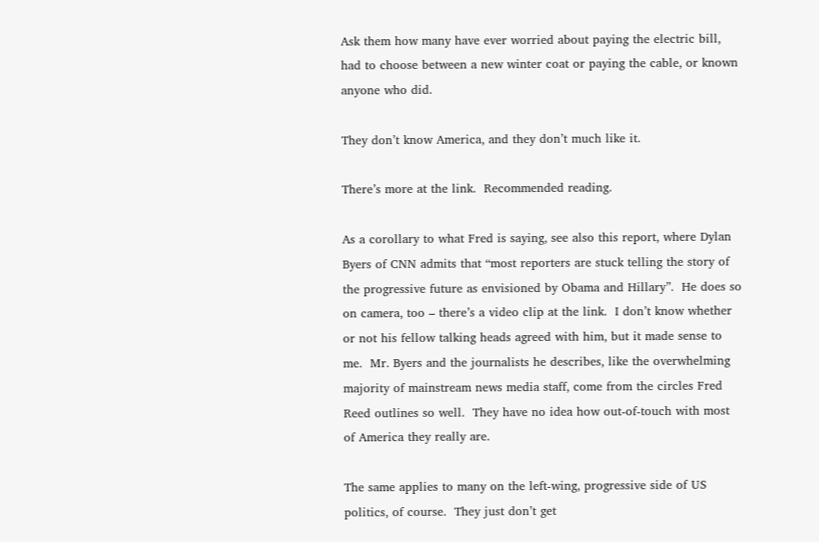Ask them how many have ever worried about paying the electric bill, had to choose between a new winter coat or paying the cable, or known anyone who did.

They don’t know America, and they don’t much like it.

There’s more at the link.  Recommended reading.

As a corollary to what Fred is saying, see also this report, where Dylan Byers of CNN admits that “most reporters are stuck telling the story of the progressive future as envisioned by Obama and Hillary”.  He does so on camera, too – there’s a video clip at the link.  I don’t know whether or not his fellow talking heads agreed with him, but it made sense to me.  Mr. Byers and the journalists he describes, like the overwhelming majority of mainstream news media staff, come from the circles Fred Reed outlines so well.  They have no idea how out-of-touch with most of America they really are.

The same applies to many on the left-wing, progressive side of US politics, of course.  They just don’t get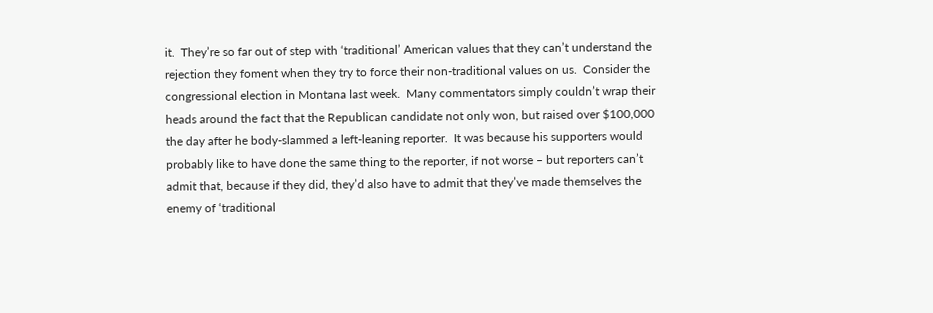it.  They’re so far out of step with ‘traditional’ American values that they can’t understand the rejection they foment when they try to force their non-traditional values on us.  Consider the congressional election in Montana last week.  Many commentators simply couldn’t wrap their heads around the fact that the Republican candidate not only won, but raised over $100,000 the day after he body-slammed a left-leaning reporter.  It was because his supporters would probably like to have done the same thing to the reporter, if not worse – but reporters can’t admit that, because if they did, they’d also have to admit that they’ve made themselves the enemy of ‘traditional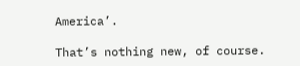America’.

That’s nothing new, of course.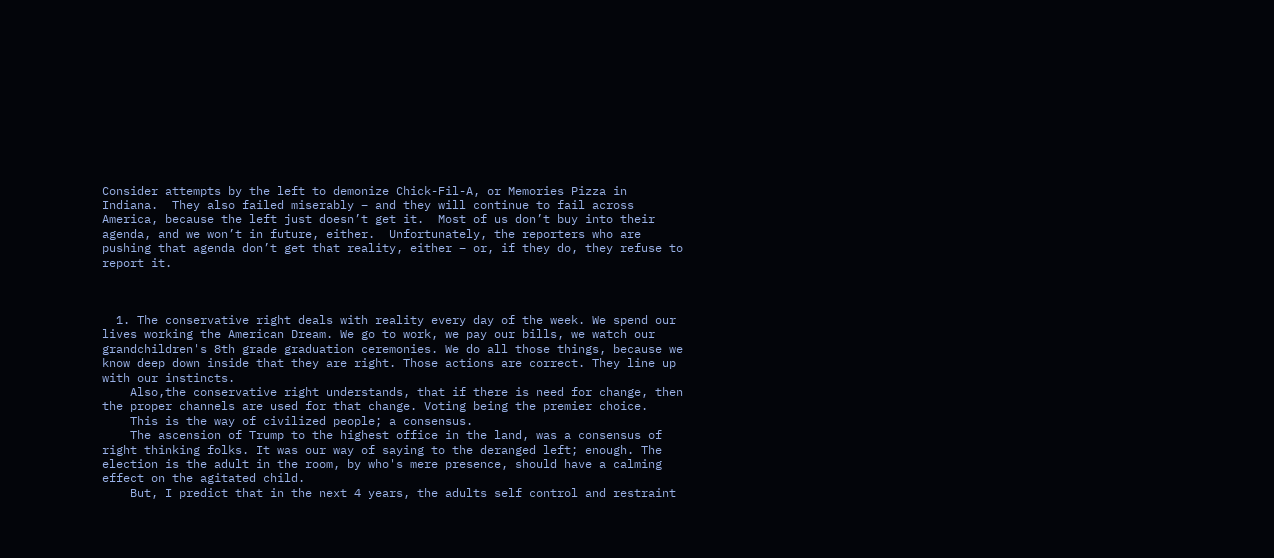Consider attempts by the left to demonize Chick-Fil-A, or Memories Pizza in Indiana.  They also failed miserably – and they will continue to fail across America, because the left just doesn’t get it.  Most of us don’t buy into their agenda, and we won’t in future, either.  Unfortunately, the reporters who are pushing that agenda don’t get that reality, either – or, if they do, they refuse to report it.



  1. The conservative right deals with reality every day of the week. We spend our lives working the American Dream. We go to work, we pay our bills, we watch our grandchildren's 8th grade graduation ceremonies. We do all those things, because we know deep down inside that they are right. Those actions are correct. They line up with our instincts.
    Also,the conservative right understands, that if there is need for change, then the proper channels are used for that change. Voting being the premier choice.
    This is the way of civilized people; a consensus.
    The ascension of Trump to the highest office in the land, was a consensus of right thinking folks. It was our way of saying to the deranged left; enough. The election is the adult in the room, by who's mere presence, should have a calming effect on the agitated child.
    But, I predict that in the next 4 years, the adults self control and restraint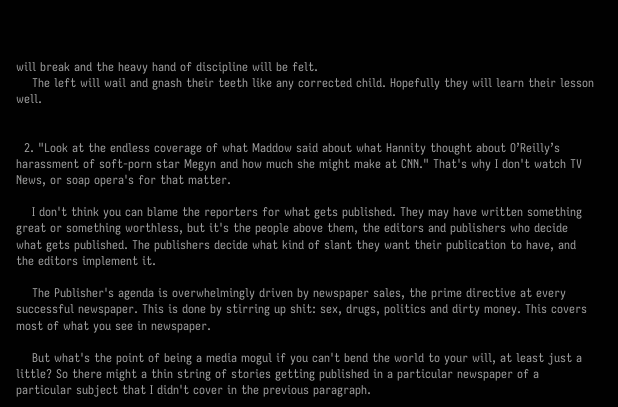will break and the heavy hand of discipline will be felt.
    The left will wail and gnash their teeth like any corrected child. Hopefully they will learn their lesson well.


  2. "Look at the endless coverage of what Maddow said about what Hannity thought about O’Reilly’s harassment of soft-porn star Megyn and how much she might make at CNN." That's why I don't watch TV News, or soap opera's for that matter.

    I don't think you can blame the reporters for what gets published. They may have written something great or something worthless, but it's the people above them, the editors and publishers who decide what gets published. The publishers decide what kind of slant they want their publication to have, and the editors implement it.

    The Publisher's agenda is overwhelmingly driven by newspaper sales, the prime directive at every successful newspaper. This is done by stirring up shit: sex, drugs, politics and dirty money. This covers most of what you see in newspaper.

    But what's the point of being a media mogul if you can't bend the world to your will, at least just a little? So there might a thin string of stories getting published in a particular newspaper of a particular subject that I didn't cover in the previous paragraph.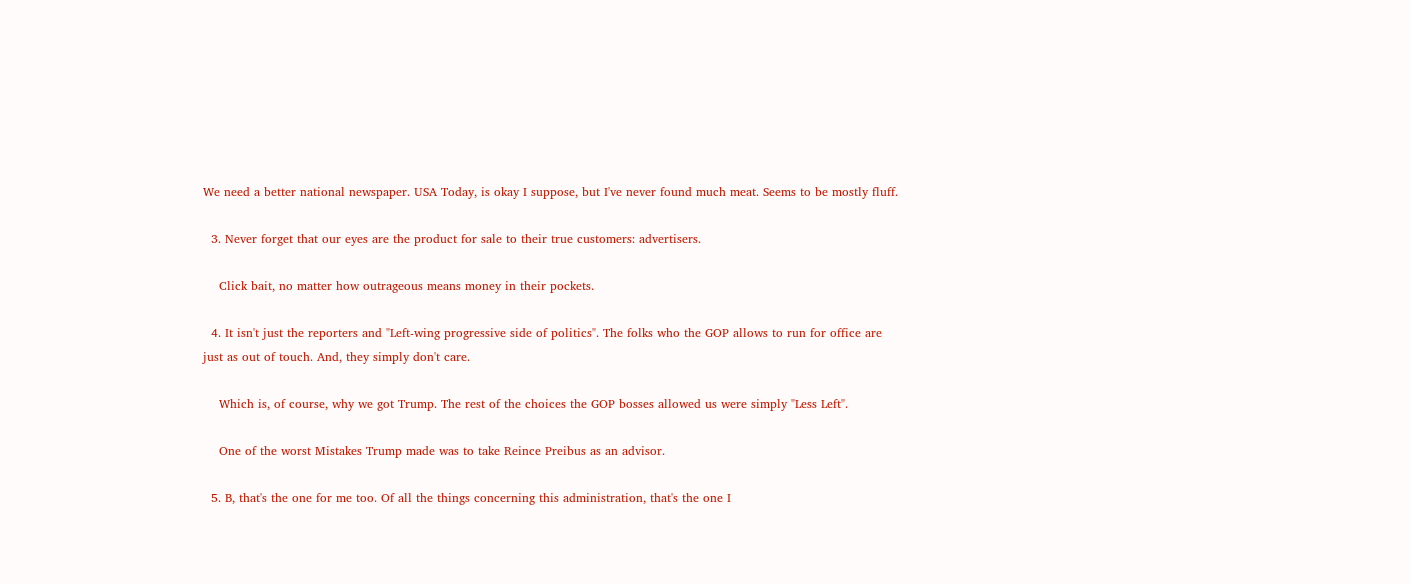We need a better national newspaper. USA Today, is okay I suppose, but I've never found much meat. Seems to be mostly fluff.

  3. Never forget that our eyes are the product for sale to their true customers: advertisers.

    Click bait, no matter how outrageous means money in their pockets.

  4. It isn't just the reporters and "Left-wing progressive side of politics". The folks who the GOP allows to run for office are just as out of touch. And, they simply don't care.

    Which is, of course, why we got Trump. The rest of the choices the GOP bosses allowed us were simply "Less Left".

    One of the worst Mistakes Trump made was to take Reince Preibus as an advisor.

  5. B, that's the one for me too. Of all the things concerning this administration, that's the one I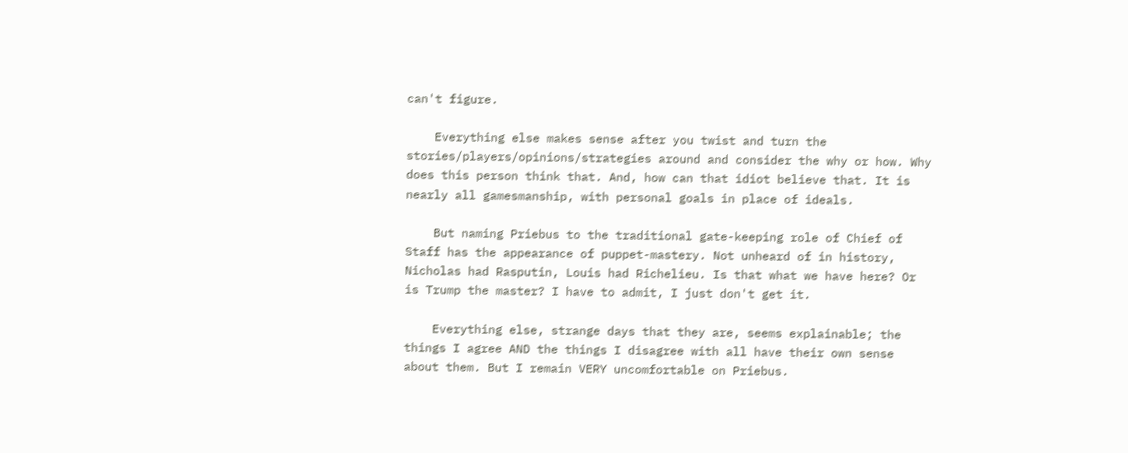can't figure.

    Everything else makes sense after you twist and turn the stories/players/opinions/strategies around and consider the why or how. Why does this person think that. And, how can that idiot believe that. It is nearly all gamesmanship, with personal goals in place of ideals.

    But naming Priebus to the traditional gate-keeping role of Chief of Staff has the appearance of puppet-mastery. Not unheard of in history, Nicholas had Rasputin, Louis had Richelieu. Is that what we have here? Or is Trump the master? I have to admit, I just don't get it.

    Everything else, strange days that they are, seems explainable; the things I agree AND the things I disagree with all have their own sense about them. But I remain VERY uncomfortable on Priebus.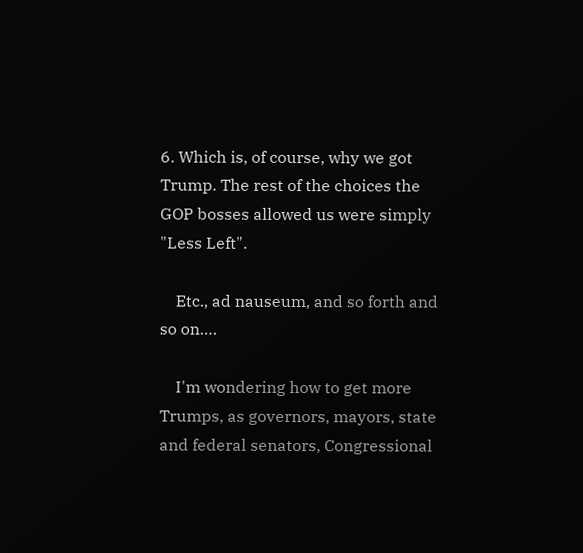6. Which is, of course, why we got Trump. The rest of the choices the GOP bosses allowed us were simply "Less Left".

    Etc., ad nauseum, and so forth and so on….

    I'm wondering how to get more Trumps, as governors, mayors, state and federal senators, Congressional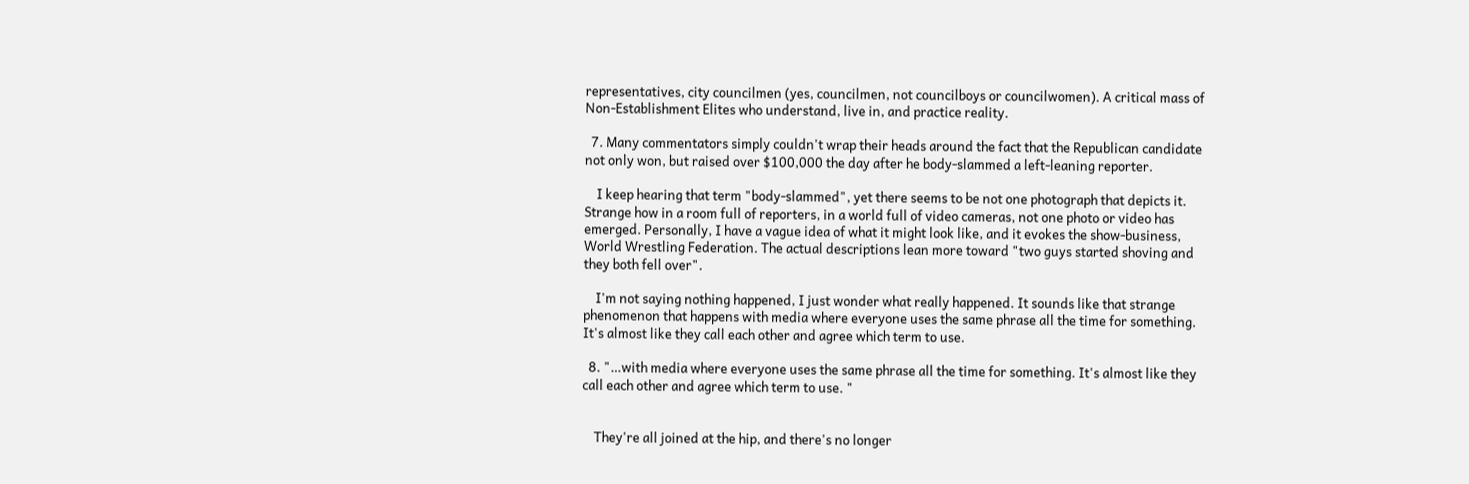representatives, city councilmen (yes, councilmen, not councilboys or councilwomen). A critical mass of Non-Establishment Elites who understand, live in, and practice reality.

  7. Many commentators simply couldn't wrap their heads around the fact that the Republican candidate not only won, but raised over $100,000 the day after he body-slammed a left-leaning reporter.

    I keep hearing that term "body-slammed", yet there seems to be not one photograph that depicts it. Strange how in a room full of reporters, in a world full of video cameras, not one photo or video has emerged. Personally, I have a vague idea of what it might look like, and it evokes the show-business, World Wrestling Federation. The actual descriptions lean more toward "two guys started shoving and they both fell over".

    I'm not saying nothing happened, I just wonder what really happened. It sounds like that strange phenomenon that happens with media where everyone uses the same phrase all the time for something. It's almost like they call each other and agree which term to use.

  8. "…with media where everyone uses the same phrase all the time for something. It's almost like they call each other and agree which term to use. "


    They're all joined at the hip, and there's no longer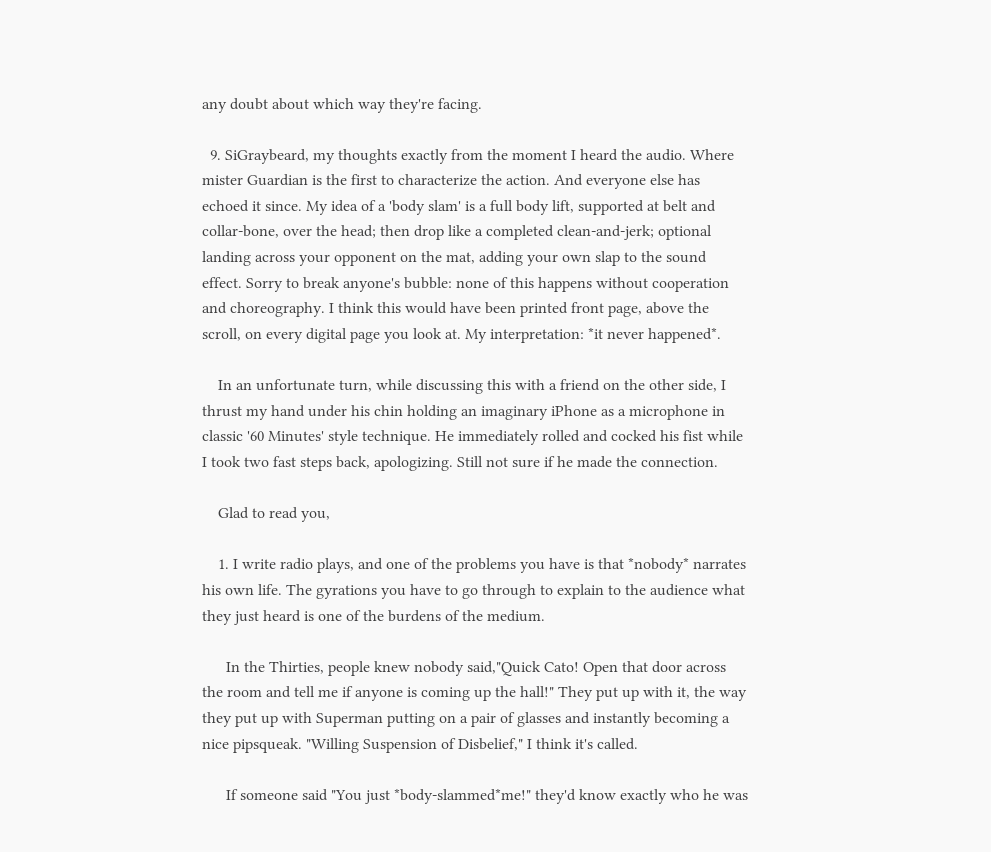any doubt about which way they're facing.

  9. SiGraybeard, my thoughts exactly from the moment I heard the audio. Where mister Guardian is the first to characterize the action. And everyone else has echoed it since. My idea of a 'body slam' is a full body lift, supported at belt and collar-bone, over the head; then drop like a completed clean-and-jerk; optional landing across your opponent on the mat, adding your own slap to the sound effect. Sorry to break anyone's bubble: none of this happens without cooperation and choreography. I think this would have been printed front page, above the scroll, on every digital page you look at. My interpretation: *it never happened*.

    In an unfortunate turn, while discussing this with a friend on the other side, I thrust my hand under his chin holding an imaginary iPhone as a microphone in classic '60 Minutes' style technique. He immediately rolled and cocked his fist while I took two fast steps back, apologizing. Still not sure if he made the connection.

    Glad to read you,

    1. I write radio plays, and one of the problems you have is that *nobody* narrates his own life. The gyrations you have to go through to explain to the audience what they just heard is one of the burdens of the medium.

      In the Thirties, people knew nobody said,"Quick Cato! Open that door across the room and tell me if anyone is coming up the hall!" They put up with it, the way they put up with Superman putting on a pair of glasses and instantly becoming a nice pipsqueak. "Willing Suspension of Disbelief," I think it's called.

      If someone said "You just *body-slammed*me!" they'd know exactly who he was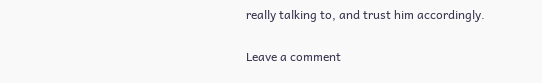really talking to, and trust him accordingly.

Leave a comment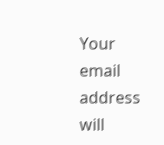Your email address will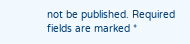not be published. Required fields are marked *